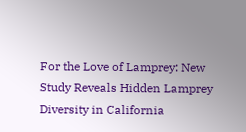For the Love of Lamprey: New Study Reveals Hidden Lamprey Diversity in California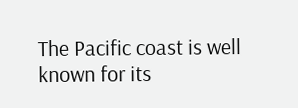The Pacific coast is well known for its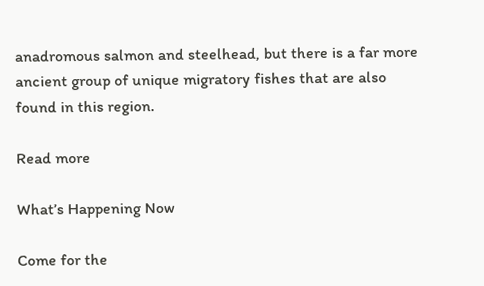anadromous salmon and steelhead, but there is a far more ancient group of unique migratory fishes that are also found in this region.

Read more

What’s Happening Now

Come for the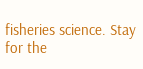fisheries science. Stay for the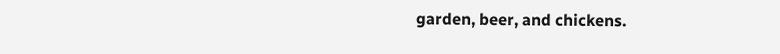garden, beer, and chickens.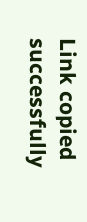Link copied successfully